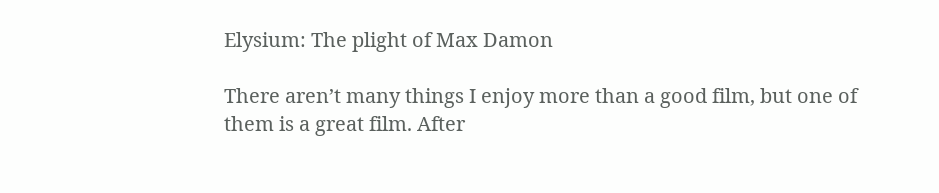Elysium: The plight of Max Damon

There aren’t many things I enjoy more than a good film, but one of them is a great film. After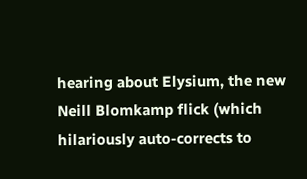hearing about Elysium, the new Neill Blomkamp flick (which hilariously auto-corrects to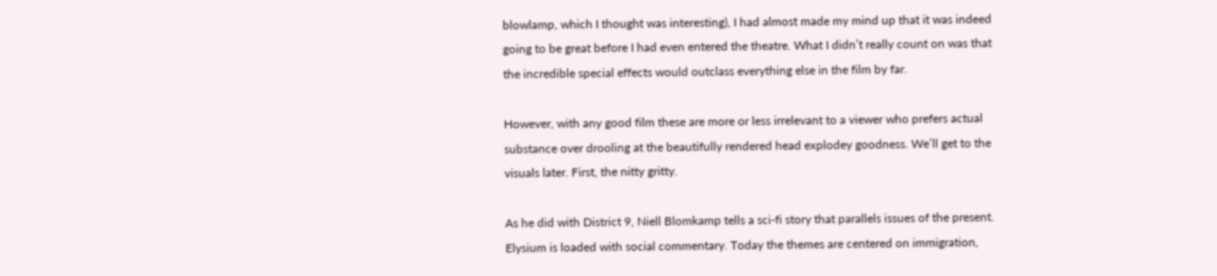blowlamp, which I thought was interesting), I had almost made my mind up that it was indeed going to be great before I had even entered the theatre. What I didn’t really count on was that the incredible special effects would outclass everything else in the film by far.

However, with any good film these are more or less irrelevant to a viewer who prefers actual substance over drooling at the beautifully rendered head explodey goodness. We’ll get to the visuals later. First, the nitty gritty.

As he did with District 9, Niell Blomkamp tells a sci-fi story that parallels issues of the present. Elysium is loaded with social commentary. Today the themes are centered on immigration,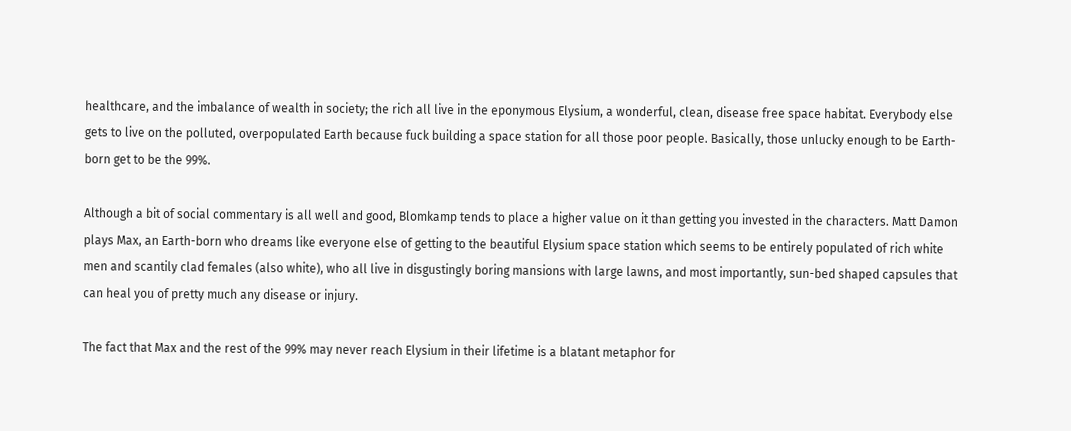healthcare, and the imbalance of wealth in society; the rich all live in the eponymous Elysium, a wonderful, clean, disease free space habitat. Everybody else gets to live on the polluted, overpopulated Earth because fuck building a space station for all those poor people. Basically, those unlucky enough to be Earth-born get to be the 99%.

Although a bit of social commentary is all well and good, Blomkamp tends to place a higher value on it than getting you invested in the characters. Matt Damon plays Max, an Earth-born who dreams like everyone else of getting to the beautiful Elysium space station which seems to be entirely populated of rich white men and scantily clad females (also white), who all live in disgustingly boring mansions with large lawns, and most importantly, sun-bed shaped capsules that can heal you of pretty much any disease or injury.

The fact that Max and the rest of the 99% may never reach Elysium in their lifetime is a blatant metaphor for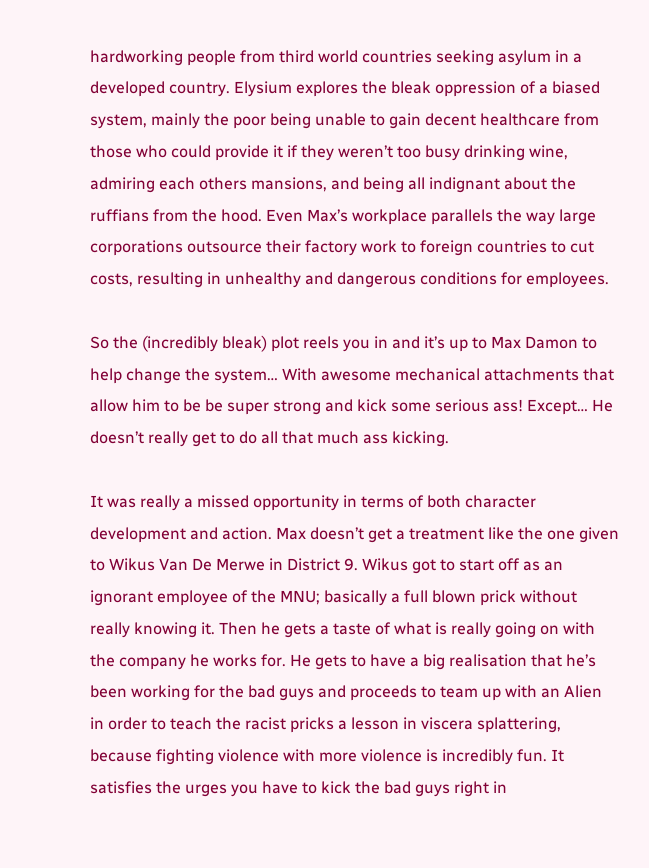hardworking people from third world countries seeking asylum in a developed country. Elysium explores the bleak oppression of a biased system, mainly the poor being unable to gain decent healthcare from those who could provide it if they weren’t too busy drinking wine, admiring each others mansions, and being all indignant about the ruffians from the hood. Even Max’s workplace parallels the way large corporations outsource their factory work to foreign countries to cut costs, resulting in unhealthy and dangerous conditions for employees.

So the (incredibly bleak) plot reels you in and it’s up to Max Damon to help change the system… With awesome mechanical attachments that allow him to be be super strong and kick some serious ass! Except… He doesn’t really get to do all that much ass kicking.

It was really a missed opportunity in terms of both character development and action. Max doesn’t get a treatment like the one given to Wikus Van De Merwe in District 9. Wikus got to start off as an ignorant employee of the MNU; basically a full blown prick without really knowing it. Then he gets a taste of what is really going on with the company he works for. He gets to have a big realisation that he’s been working for the bad guys and proceeds to team up with an Alien in order to teach the racist pricks a lesson in viscera splattering, because fighting violence with more violence is incredibly fun. It satisfies the urges you have to kick the bad guys right in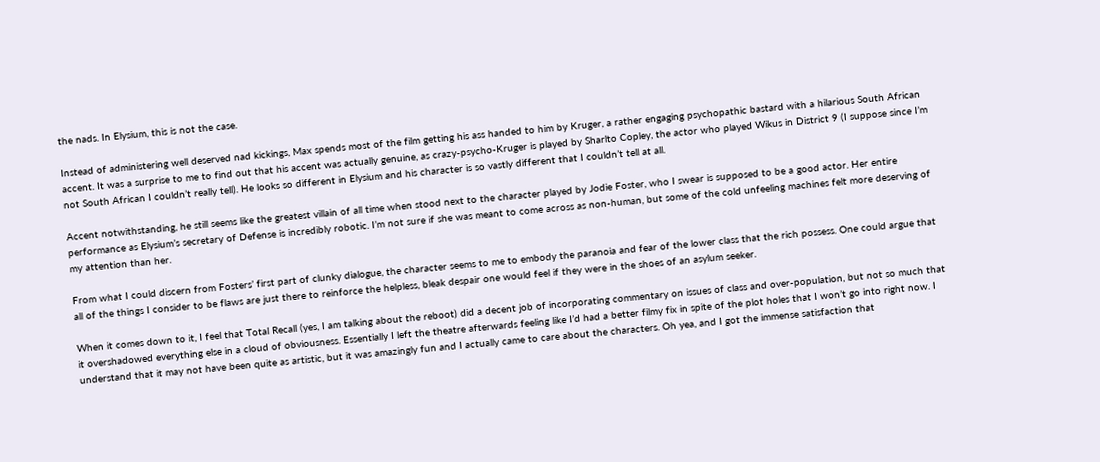the nads. In Elysium, this is not the case.

Instead of administering well deserved nad kickings, Max spends most of the film getting his ass handed to him by Kruger, a rather engaging psychopathic bastard with a hilarious South African accent. It was a surprise to me to find out that his accent was actually genuine, as crazy-psycho-Kruger is played by Sharlto Copley, the actor who played Wikus in District 9 (I suppose since I’m not South African I couldn’t really tell). He looks so different in Elysium and his character is so vastly different that I couldn’t tell at all.

Accent notwithstanding, he still seems like the greatest villain of all time when stood next to the character played by Jodie Foster, who I swear is supposed to be a good actor. Her entire performance as Elysium’s secretary of Defense is incredibly robotic. I’m not sure if she was meant to come across as non-human, but some of the cold unfeeling machines felt more deserving of my attention than her.

From what I could discern from Fosters’ first part of clunky dialogue, the character seems to me to embody the paranoia and fear of the lower class that the rich possess. One could argue that all of the things I consider to be flaws are just there to reinforce the helpless, bleak despair one would feel if they were in the shoes of an asylum seeker.

When it comes down to it, I feel that Total Recall (yes, I am talking about the reboot) did a decent job of incorporating commentary on issues of class and over-population, but not so much that it overshadowed everything else in a cloud of obviousness. Essentially I left the theatre afterwards feeling like I’d had a better filmy fix in spite of the plot holes that I won’t go into right now. I understand that it may not have been quite as artistic, but it was amazingly fun and I actually came to care about the characters. Oh yea, and I got the immense satisfaction that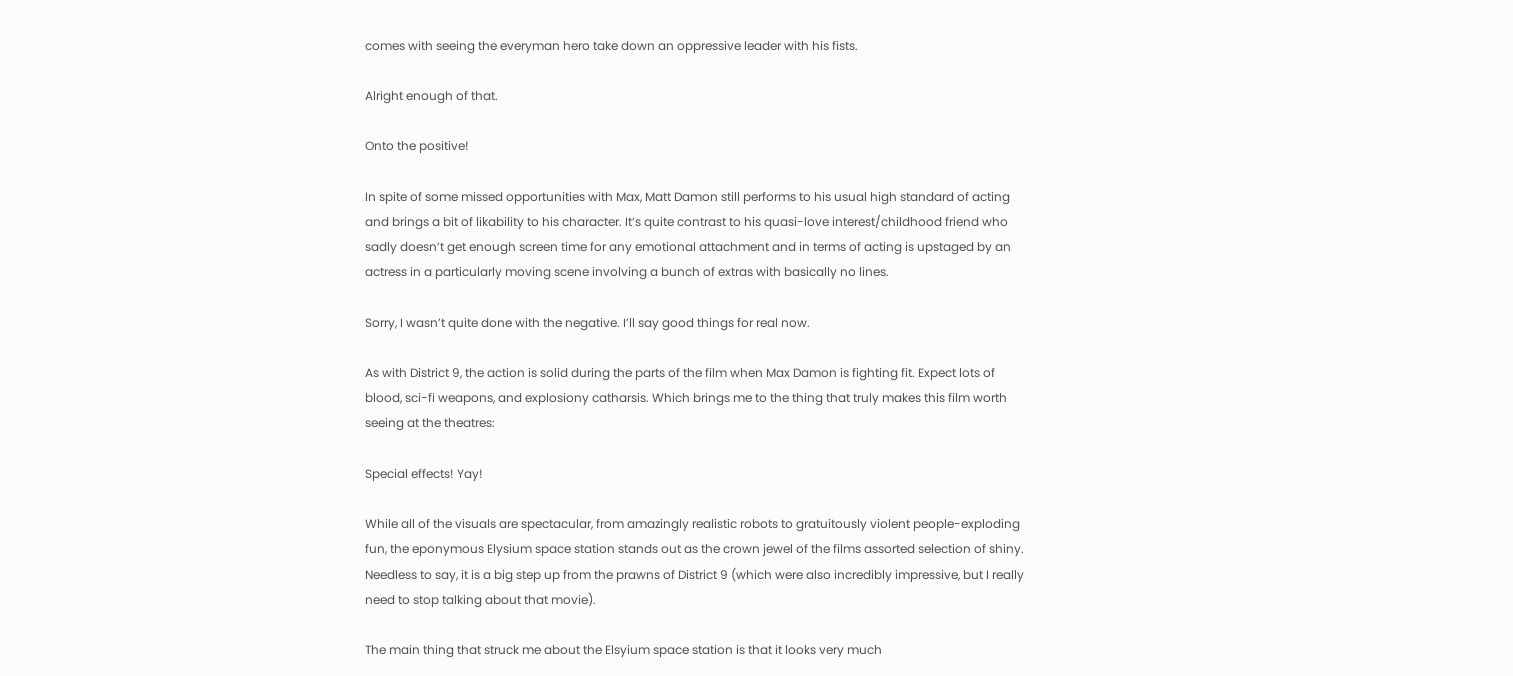comes with seeing the everyman hero take down an oppressive leader with his fists.

Alright enough of that.

Onto the positive!

In spite of some missed opportunities with Max, Matt Damon still performs to his usual high standard of acting and brings a bit of likability to his character. It’s quite contrast to his quasi-love interest/childhood friend who sadly doesn’t get enough screen time for any emotional attachment and in terms of acting is upstaged by an actress in a particularly moving scene involving a bunch of extras with basically no lines.

Sorry, I wasn’t quite done with the negative. I’ll say good things for real now.

As with District 9, the action is solid during the parts of the film when Max Damon is fighting fit. Expect lots of blood, sci-fi weapons, and explosiony catharsis. Which brings me to the thing that truly makes this film worth seeing at the theatres:

Special effects! Yay!

While all of the visuals are spectacular, from amazingly realistic robots to gratuitously violent people-exploding fun, the eponymous Elysium space station stands out as the crown jewel of the films assorted selection of shiny. Needless to say, it is a big step up from the prawns of District 9 (which were also incredibly impressive, but I really need to stop talking about that movie).

The main thing that struck me about the Elsyium space station is that it looks very much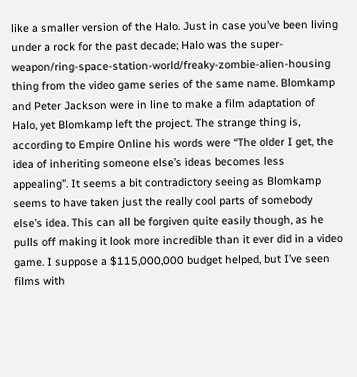like a smaller version of the Halo. Just in case you’ve been living under a rock for the past decade; Halo was the super-weapon/ring-space-station-world/freaky-zombie-alien-housing thing from the video game series of the same name. Blomkamp and Peter Jackson were in line to make a film adaptation of Halo, yet Blomkamp left the project. The strange thing is, according to Empire Online his words were “The older I get, the idea of inheriting someone else’s ideas becomes less appealing”. It seems a bit contradictory seeing as Blomkamp seems to have taken just the really cool parts of somebody else’s idea. This can all be forgiven quite easily though, as he pulls off making it look more incredible than it ever did in a video game. I suppose a $115,000,000 budget helped, but I’ve seen films with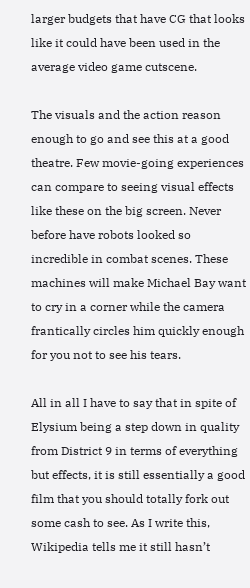larger budgets that have CG that looks like it could have been used in the average video game cutscene.

The visuals and the action reason enough to go and see this at a good theatre. Few movie-going experiences can compare to seeing visual effects like these on the big screen. Never before have robots looked so incredible in combat scenes. These machines will make Michael Bay want to cry in a corner while the camera frantically circles him quickly enough for you not to see his tears.

All in all I have to say that in spite of Elysium being a step down in quality from District 9 in terms of everything but effects, it is still essentially a good film that you should totally fork out some cash to see. As I write this, Wikipedia tells me it still hasn’t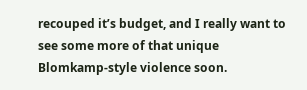recouped it’s budget, and I really want to see some more of that unique Blomkamp-style violence soon.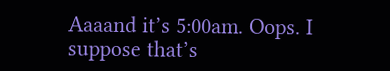Aaaand it’s 5:00am. Oops. I suppose that’s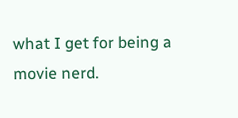what I get for being a movie nerd.